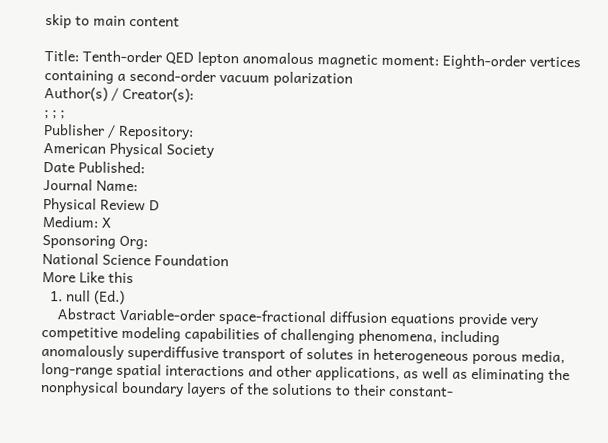skip to main content

Title: Tenth-order QED lepton anomalous magnetic moment: Eighth-order vertices containing a second-order vacuum polarization
Author(s) / Creator(s):
; ; ;
Publisher / Repository:
American Physical Society
Date Published:
Journal Name:
Physical Review D
Medium: X
Sponsoring Org:
National Science Foundation
More Like this
  1. null (Ed.)
    Abstract Variable-order space-fractional diffusion equations provide very competitive modeling capabilities of challenging phenomena, including anomalously superdiffusive transport of solutes in heterogeneous porous media, long-range spatial interactions and other applications, as well as eliminating the nonphysical boundary layers of the solutions to their constant-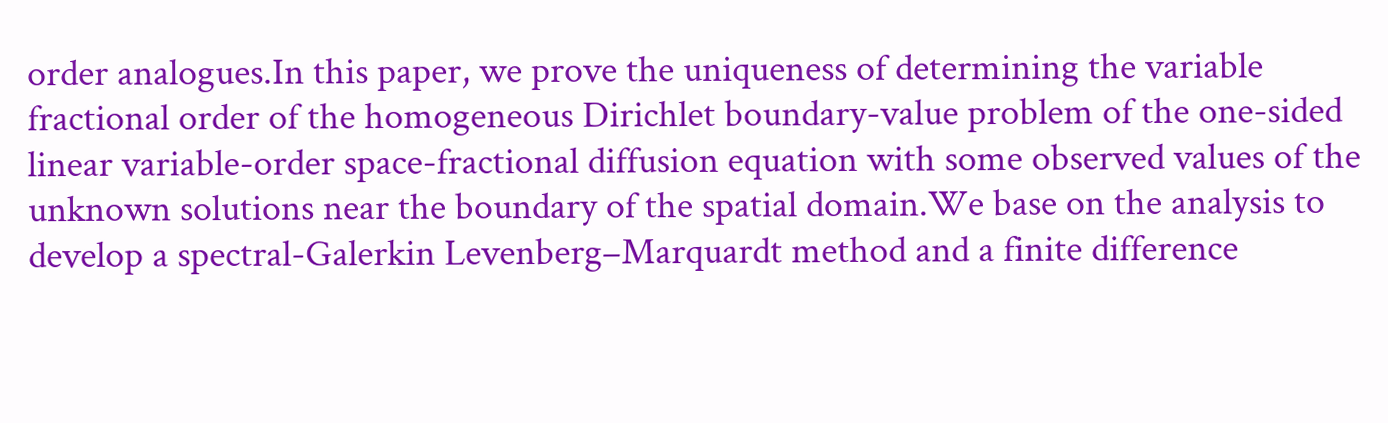order analogues.In this paper, we prove the uniqueness of determining the variable fractional order of the homogeneous Dirichlet boundary-value problem of the one-sided linear variable-order space-fractional diffusion equation with some observed values of the unknown solutions near the boundary of the spatial domain.We base on the analysis to develop a spectral-Galerkin Levenberg–Marquardt method and a finite difference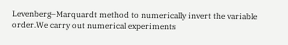Levenberg–Marquardt method to numerically invert the variable order.We carry out numerical experiments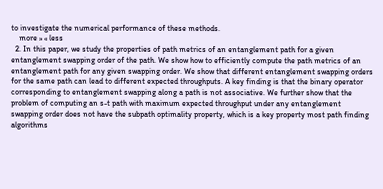to investigate the numerical performance of these methods.
    more » « less
  2. In this paper, we study the properties of path metrics of an entanglement path for a given entanglement swapping order of the path. We show how to efficiently compute the path metrics of an entanglement path for any given swapping order. We show that different entanglement swapping orders for the same path can lead to different expected throughputs. A key finding is that the binary operator corresponding to entanglement swapping along a path is not associative. We further show that the problem of computing an s-t path with maximum expected throughput under any entanglement swapping order does not have the subpath optimality property, which is a key property most path finding algorithms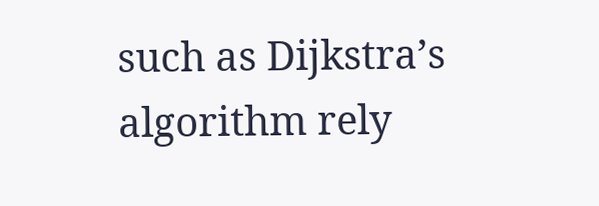such as Dijkstra’s algorithm rely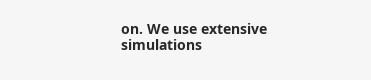on. We use extensive simulations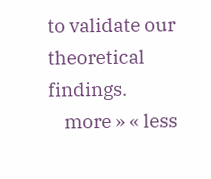to validate our theoretical findings.
    more » « less